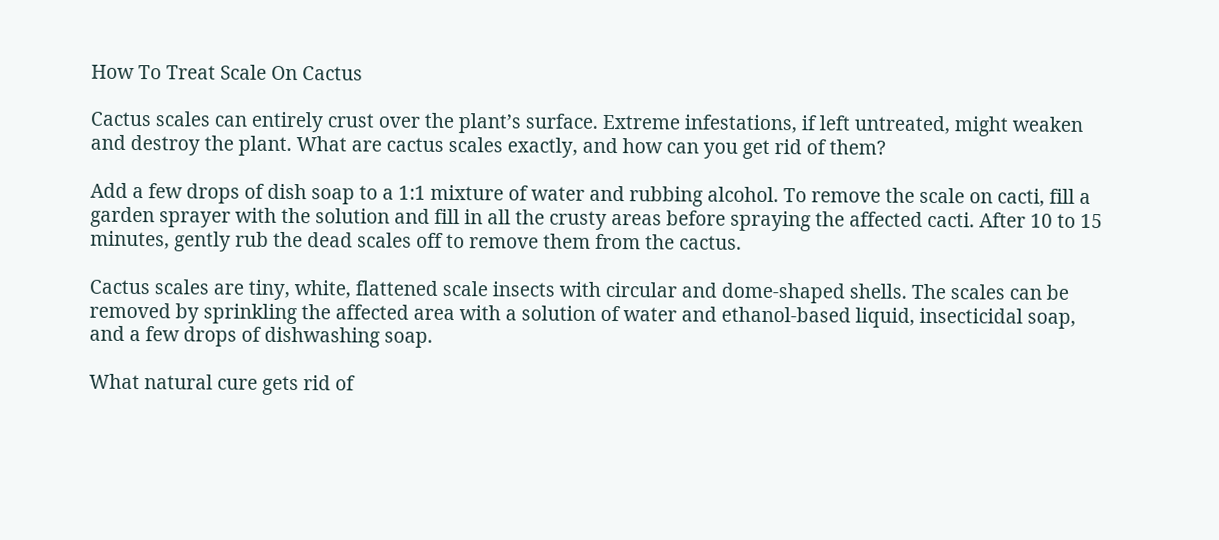How To Treat Scale On Cactus

Cactus scales can entirely crust over the plant’s surface. Extreme infestations, if left untreated, might weaken and destroy the plant. What are cactus scales exactly, and how can you get rid of them?

Add a few drops of dish soap to a 1:1 mixture of water and rubbing alcohol. To remove the scale on cacti, fill a garden sprayer with the solution and fill in all the crusty areas before spraying the affected cacti. After 10 to 15 minutes, gently rub the dead scales off to remove them from the cactus.

Cactus scales are tiny, white, flattened scale insects with circular and dome-shaped shells. The scales can be removed by sprinkling the affected area with a solution of water and ethanol-based liquid, insecticidal soap, and a few drops of dishwashing soap.

What natural cure gets rid of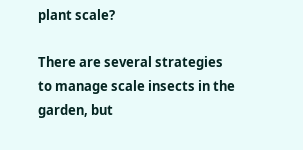plant scale?

There are several strategies to manage scale insects in the garden, but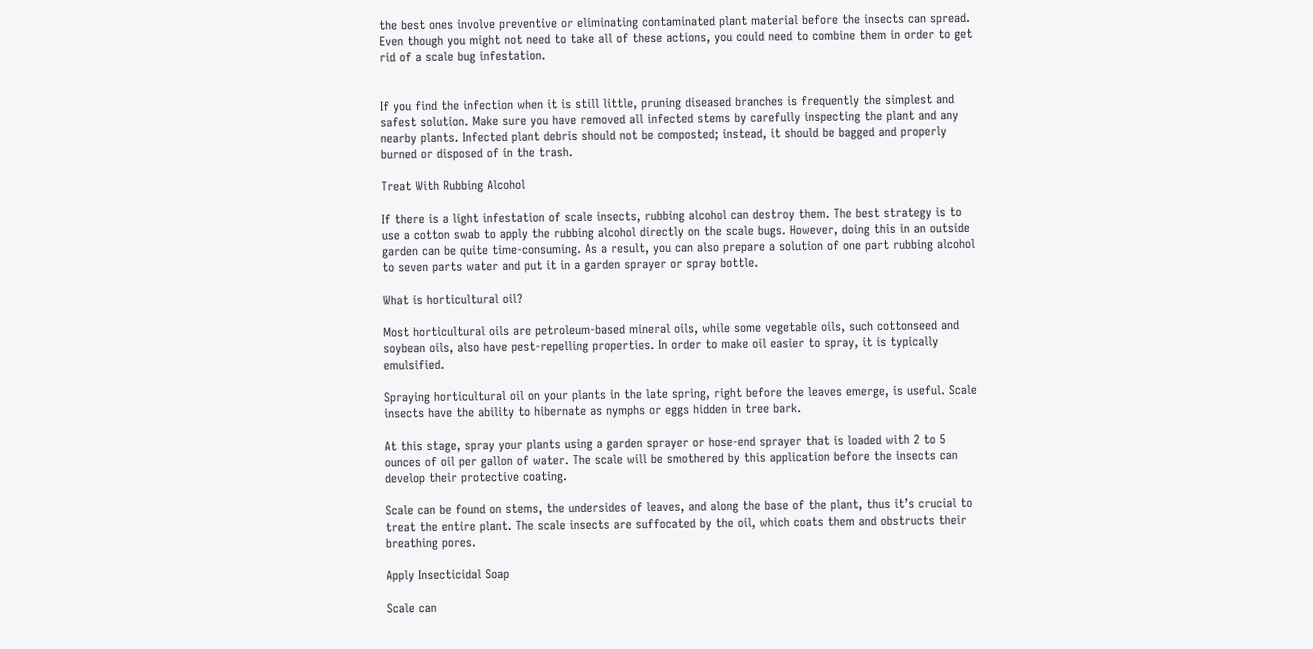the best ones involve preventive or eliminating contaminated plant material before the insects can spread. Even though you might not need to take all of these actions, you could need to combine them in order to get rid of a scale bug infestation.


If you find the infection when it is still little, pruning diseased branches is frequently the simplest and safest solution. Make sure you have removed all infected stems by carefully inspecting the plant and any nearby plants. Infected plant debris should not be composted; instead, it should be bagged and properly burned or disposed of in the trash.

Treat With Rubbing Alcohol

If there is a light infestation of scale insects, rubbing alcohol can destroy them. The best strategy is to use a cotton swab to apply the rubbing alcohol directly on the scale bugs. However, doing this in an outside garden can be quite time-consuming. As a result, you can also prepare a solution of one part rubbing alcohol to seven parts water and put it in a garden sprayer or spray bottle.

What is horticultural oil?

Most horticultural oils are petroleum-based mineral oils, while some vegetable oils, such cottonseed and soybean oils, also have pest-repelling properties. In order to make oil easier to spray, it is typically emulsified.

Spraying horticultural oil on your plants in the late spring, right before the leaves emerge, is useful. Scale insects have the ability to hibernate as nymphs or eggs hidden in tree bark.

At this stage, spray your plants using a garden sprayer or hose-end sprayer that is loaded with 2 to 5 ounces of oil per gallon of water. The scale will be smothered by this application before the insects can develop their protective coating.

Scale can be found on stems, the undersides of leaves, and along the base of the plant, thus it’s crucial to treat the entire plant. The scale insects are suffocated by the oil, which coats them and obstructs their breathing pores.

Apply Insecticidal Soap

Scale can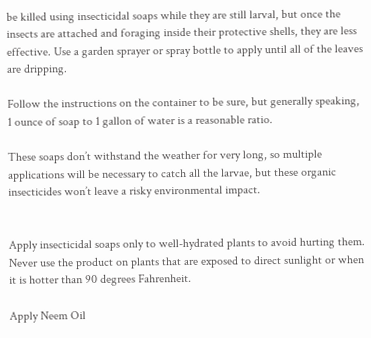be killed using insecticidal soaps while they are still larval, but once the insects are attached and foraging inside their protective shells, they are less effective. Use a garden sprayer or spray bottle to apply until all of the leaves are dripping.

Follow the instructions on the container to be sure, but generally speaking, 1 ounce of soap to 1 gallon of water is a reasonable ratio.

These soaps don’t withstand the weather for very long, so multiple applications will be necessary to catch all the larvae, but these organic insecticides won’t leave a risky environmental impact.


Apply insecticidal soaps only to well-hydrated plants to avoid hurting them. Never use the product on plants that are exposed to direct sunlight or when it is hotter than 90 degrees Fahrenheit.

Apply Neem Oil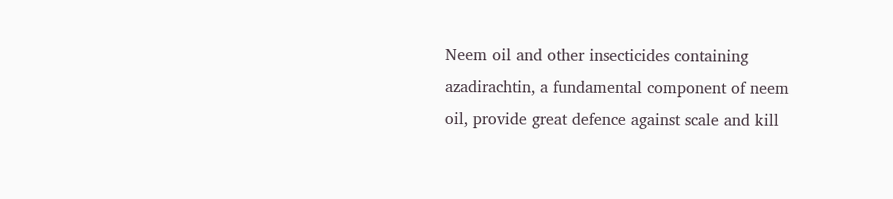Neem oil and other insecticides containing azadirachtin, a fundamental component of neem oil, provide great defence against scale and kill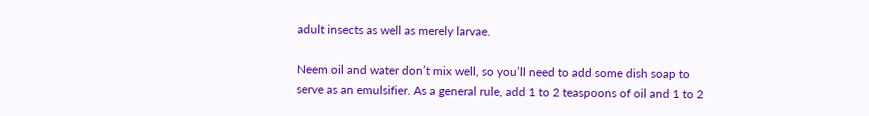adult insects as well as merely larvae.

Neem oil and water don’t mix well, so you’ll need to add some dish soap to serve as an emulsifier. As a general rule, add 1 to 2 teaspoons of oil and 1 to 2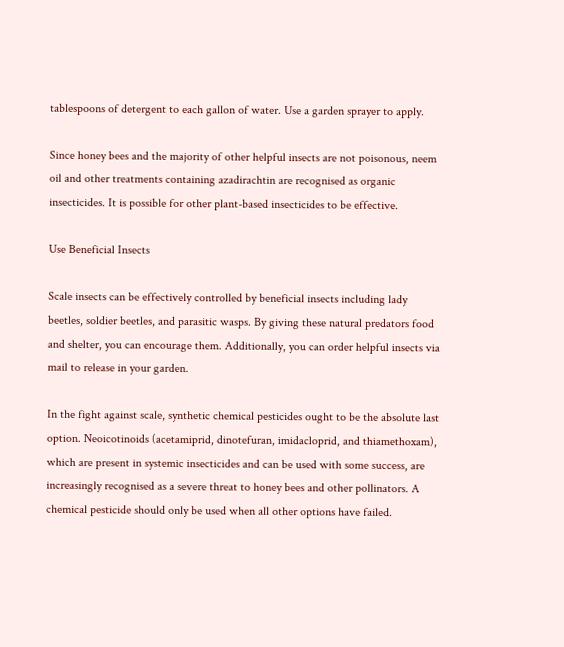tablespoons of detergent to each gallon of water. Use a garden sprayer to apply.

Since honey bees and the majority of other helpful insects are not poisonous, neem oil and other treatments containing azadirachtin are recognised as organic insecticides. It is possible for other plant-based insecticides to be effective.

Use Beneficial Insects

Scale insects can be effectively controlled by beneficial insects including lady beetles, soldier beetles, and parasitic wasps. By giving these natural predators food and shelter, you can encourage them. Additionally, you can order helpful insects via mail to release in your garden.

In the fight against scale, synthetic chemical pesticides ought to be the absolute last option. Neoicotinoids (acetamiprid, dinotefuran, imidacloprid, and thiamethoxam), which are present in systemic insecticides and can be used with some success, are increasingly recognised as a severe threat to honey bees and other pollinators. A chemical pesticide should only be used when all other options have failed.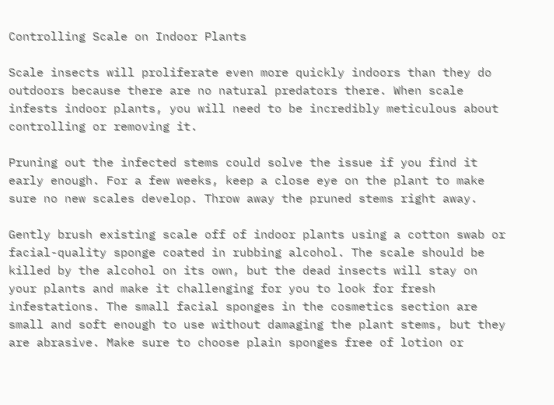Controlling Scale on Indoor Plants

Scale insects will proliferate even more quickly indoors than they do outdoors because there are no natural predators there. When scale infests indoor plants, you will need to be incredibly meticulous about controlling or removing it.

Pruning out the infected stems could solve the issue if you find it early enough. For a few weeks, keep a close eye on the plant to make sure no new scales develop. Throw away the pruned stems right away.

Gently brush existing scale off of indoor plants using a cotton swab or facial-quality sponge coated in rubbing alcohol. The scale should be killed by the alcohol on its own, but the dead insects will stay on your plants and make it challenging for you to look for fresh infestations. The small facial sponges in the cosmetics section are small and soft enough to use without damaging the plant stems, but they are abrasive. Make sure to choose plain sponges free of lotion or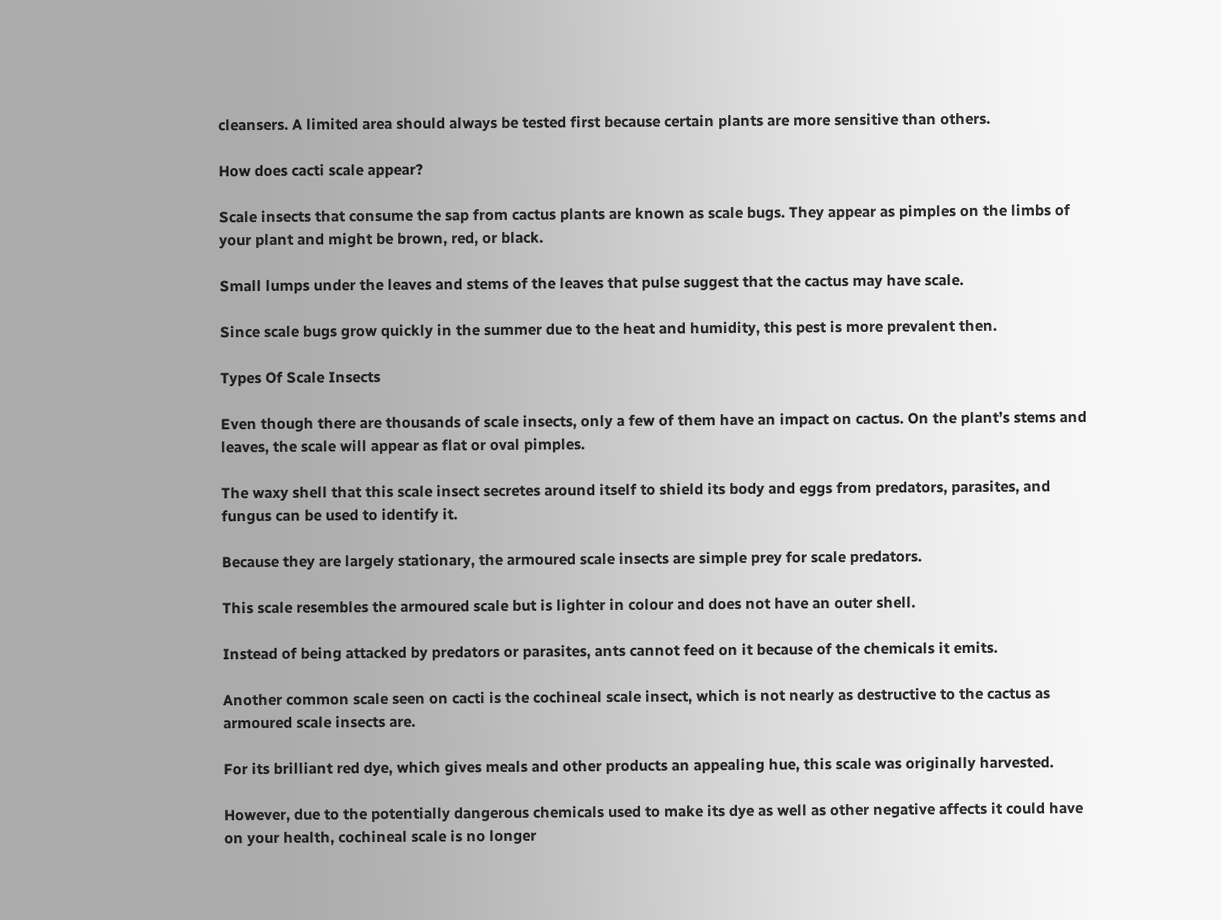cleansers. A limited area should always be tested first because certain plants are more sensitive than others.

How does cacti scale appear?

Scale insects that consume the sap from cactus plants are known as scale bugs. They appear as pimples on the limbs of your plant and might be brown, red, or black.

Small lumps under the leaves and stems of the leaves that pulse suggest that the cactus may have scale.

Since scale bugs grow quickly in the summer due to the heat and humidity, this pest is more prevalent then.

Types Of Scale Insects

Even though there are thousands of scale insects, only a few of them have an impact on cactus. On the plant’s stems and leaves, the scale will appear as flat or oval pimples.

The waxy shell that this scale insect secretes around itself to shield its body and eggs from predators, parasites, and fungus can be used to identify it.

Because they are largely stationary, the armoured scale insects are simple prey for scale predators.

This scale resembles the armoured scale but is lighter in colour and does not have an outer shell.

Instead of being attacked by predators or parasites, ants cannot feed on it because of the chemicals it emits.

Another common scale seen on cacti is the cochineal scale insect, which is not nearly as destructive to the cactus as armoured scale insects are.

For its brilliant red dye, which gives meals and other products an appealing hue, this scale was originally harvested.

However, due to the potentially dangerous chemicals used to make its dye as well as other negative affects it could have on your health, cochineal scale is no longer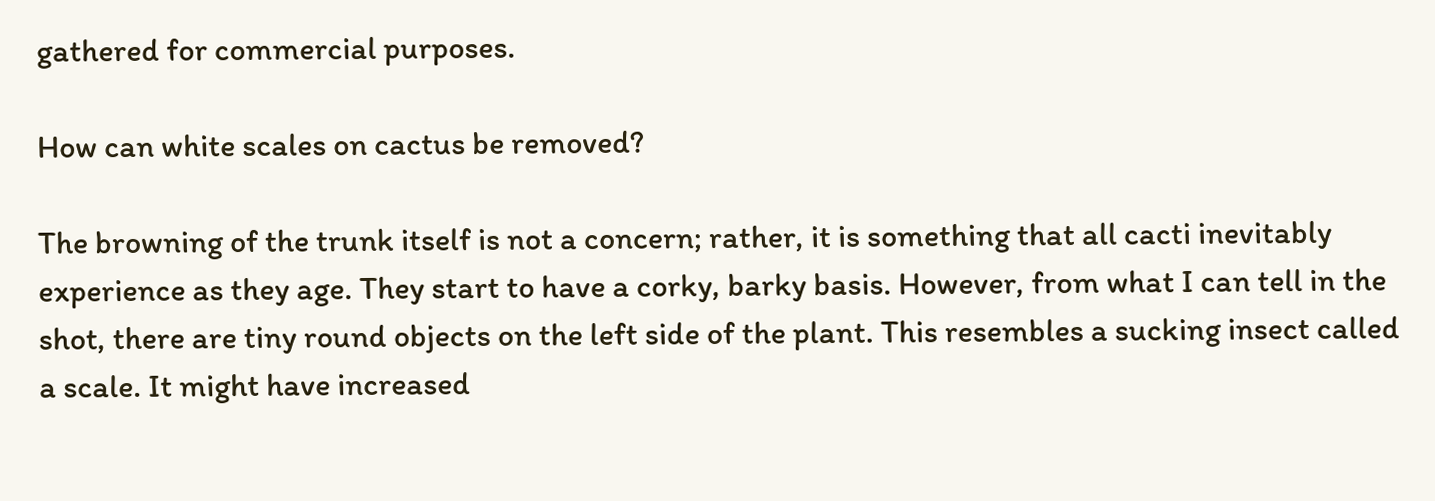gathered for commercial purposes.

How can white scales on cactus be removed?

The browning of the trunk itself is not a concern; rather, it is something that all cacti inevitably experience as they age. They start to have a corky, barky basis. However, from what I can tell in the shot, there are tiny round objects on the left side of the plant. This resembles a sucking insect called a scale. It might have increased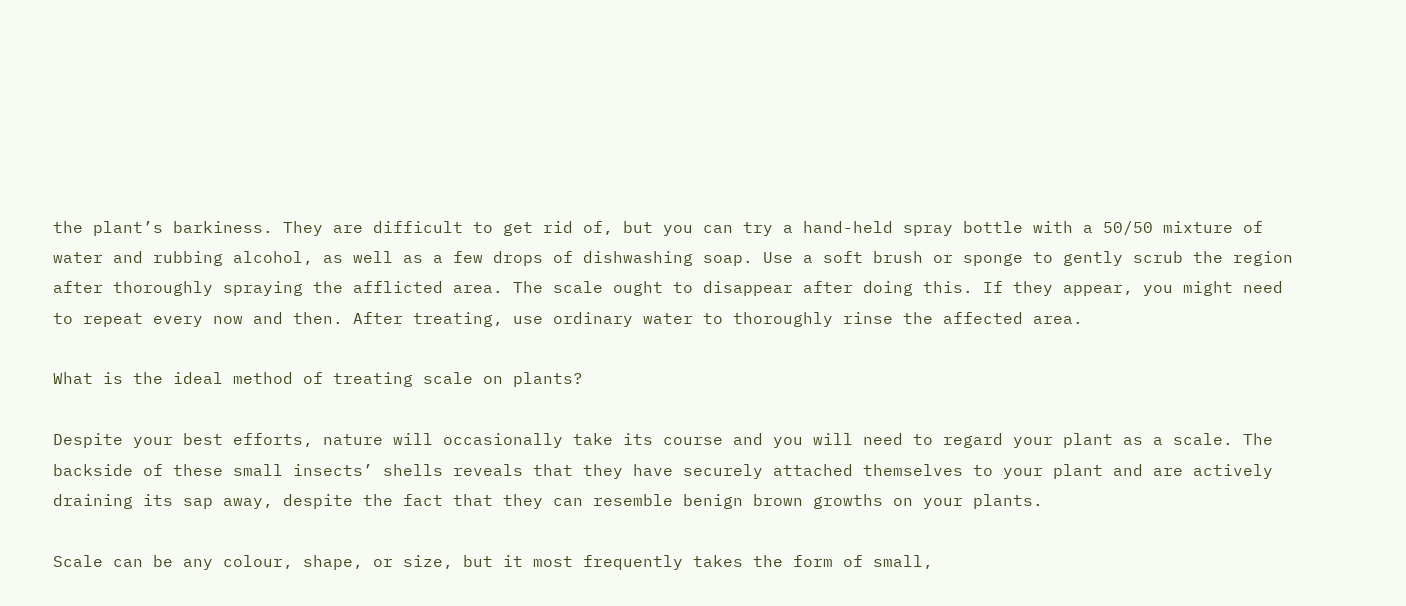the plant’s barkiness. They are difficult to get rid of, but you can try a hand-held spray bottle with a 50/50 mixture of water and rubbing alcohol, as well as a few drops of dishwashing soap. Use a soft brush or sponge to gently scrub the region after thoroughly spraying the afflicted area. The scale ought to disappear after doing this. If they appear, you might need to repeat every now and then. After treating, use ordinary water to thoroughly rinse the affected area.

What is the ideal method of treating scale on plants?

Despite your best efforts, nature will occasionally take its course and you will need to regard your plant as a scale. The backside of these small insects’ shells reveals that they have securely attached themselves to your plant and are actively draining its sap away, despite the fact that they can resemble benign brown growths on your plants.

Scale can be any colour, shape, or size, but it most frequently takes the form of small,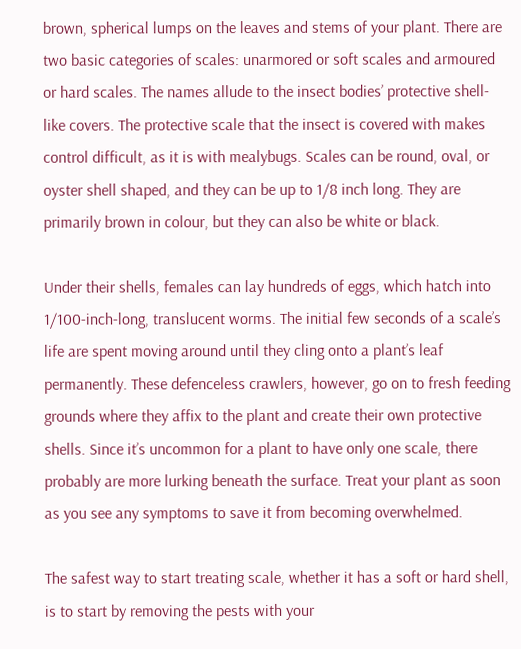brown, spherical lumps on the leaves and stems of your plant. There are two basic categories of scales: unarmored or soft scales and armoured or hard scales. The names allude to the insect bodies’ protective shell-like covers. The protective scale that the insect is covered with makes control difficult, as it is with mealybugs. Scales can be round, oval, or oyster shell shaped, and they can be up to 1/8 inch long. They are primarily brown in colour, but they can also be white or black.

Under their shells, females can lay hundreds of eggs, which hatch into 1/100-inch-long, translucent worms. The initial few seconds of a scale’s life are spent moving around until they cling onto a plant’s leaf permanently. These defenceless crawlers, however, go on to fresh feeding grounds where they affix to the plant and create their own protective shells. Since it’s uncommon for a plant to have only one scale, there probably are more lurking beneath the surface. Treat your plant as soon as you see any symptoms to save it from becoming overwhelmed.

The safest way to start treating scale, whether it has a soft or hard shell, is to start by removing the pests with your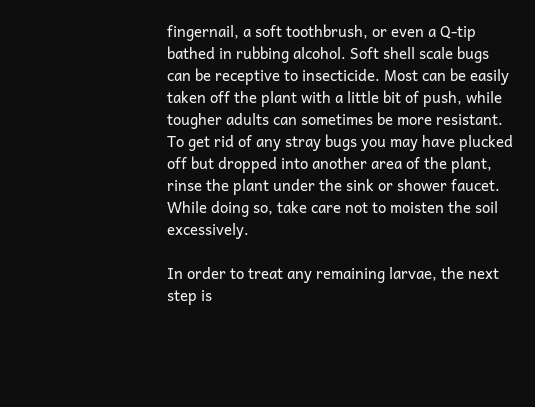fingernail, a soft toothbrush, or even a Q-tip bathed in rubbing alcohol. Soft shell scale bugs can be receptive to insecticide. Most can be easily taken off the plant with a little bit of push, while tougher adults can sometimes be more resistant. To get rid of any stray bugs you may have plucked off but dropped into another area of the plant, rinse the plant under the sink or shower faucet. While doing so, take care not to moisten the soil excessively.

In order to treat any remaining larvae, the next step is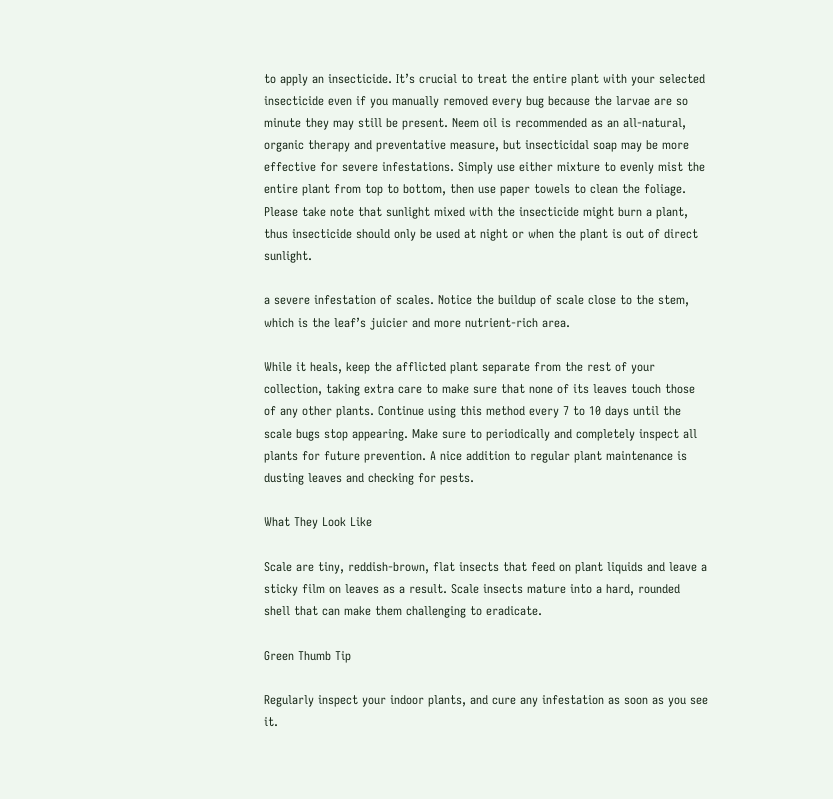to apply an insecticide. It’s crucial to treat the entire plant with your selected insecticide even if you manually removed every bug because the larvae are so minute they may still be present. Neem oil is recommended as an all-natural, organic therapy and preventative measure, but insecticidal soap may be more effective for severe infestations. Simply use either mixture to evenly mist the entire plant from top to bottom, then use paper towels to clean the foliage. Please take note that sunlight mixed with the insecticide might burn a plant, thus insecticide should only be used at night or when the plant is out of direct sunlight.

a severe infestation of scales. Notice the buildup of scale close to the stem, which is the leaf’s juicier and more nutrient-rich area.

While it heals, keep the afflicted plant separate from the rest of your collection, taking extra care to make sure that none of its leaves touch those of any other plants. Continue using this method every 7 to 10 days until the scale bugs stop appearing. Make sure to periodically and completely inspect all plants for future prevention. A nice addition to regular plant maintenance is dusting leaves and checking for pests.

What They Look Like

Scale are tiny, reddish-brown, flat insects that feed on plant liquids and leave a sticky film on leaves as a result. Scale insects mature into a hard, rounded shell that can make them challenging to eradicate.

Green Thumb Tip

Regularly inspect your indoor plants, and cure any infestation as soon as you see it.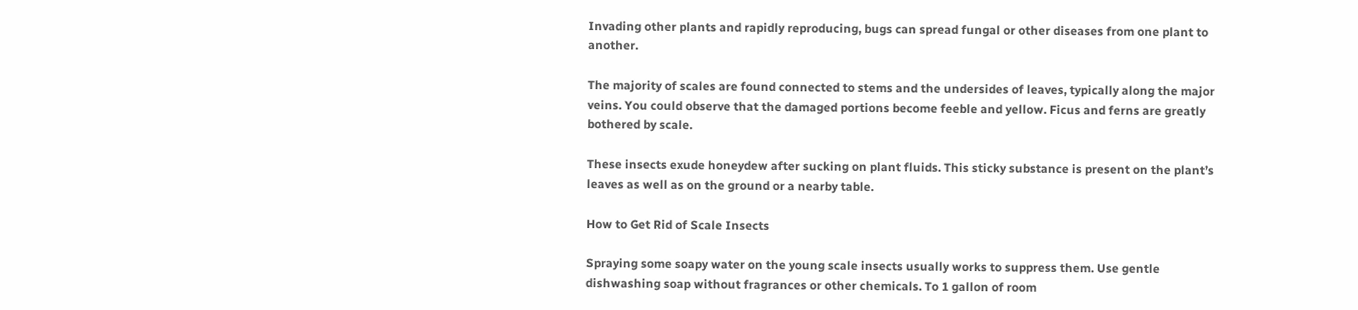Invading other plants and rapidly reproducing, bugs can spread fungal or other diseases from one plant to another.

The majority of scales are found connected to stems and the undersides of leaves, typically along the major veins. You could observe that the damaged portions become feeble and yellow. Ficus and ferns are greatly bothered by scale.

These insects exude honeydew after sucking on plant fluids. This sticky substance is present on the plant’s leaves as well as on the ground or a nearby table.

How to Get Rid of Scale Insects

Spraying some soapy water on the young scale insects usually works to suppress them. Use gentle dishwashing soap without fragrances or other chemicals. To 1 gallon of room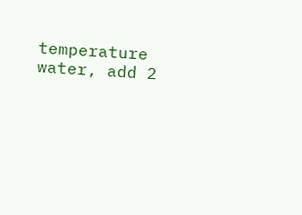temperature water, add 2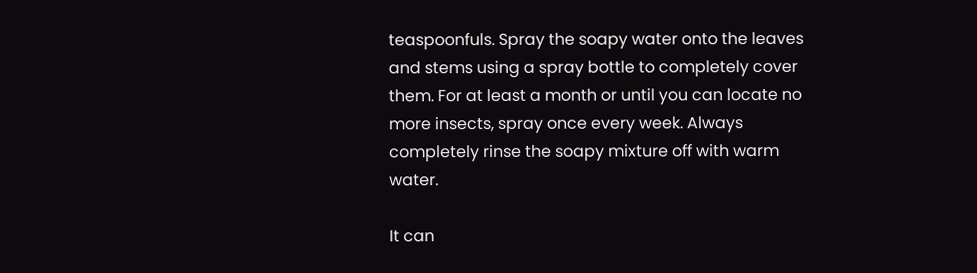teaspoonfuls. Spray the soapy water onto the leaves and stems using a spray bottle to completely cover them. For at least a month or until you can locate no more insects, spray once every week. Always completely rinse the soapy mixture off with warm water.

It can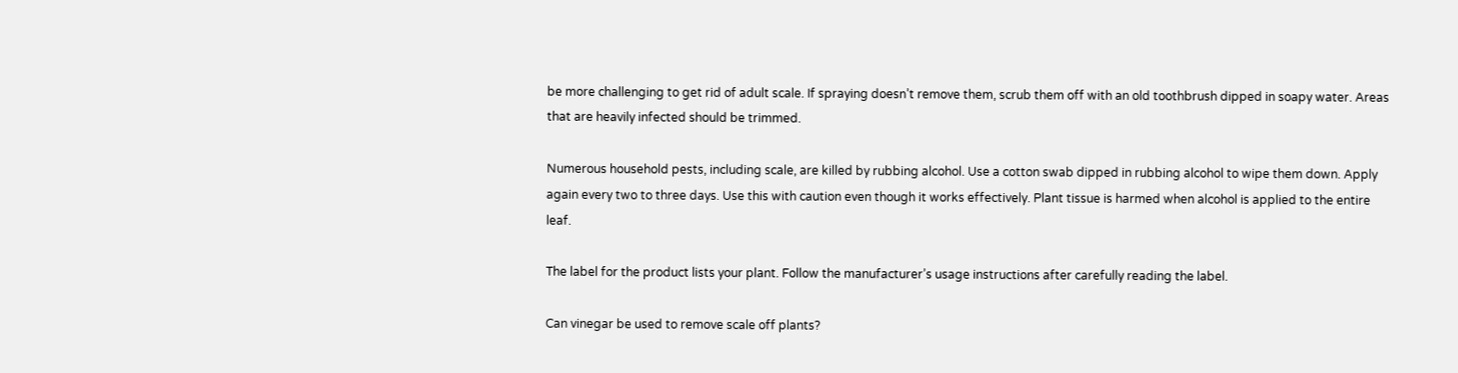be more challenging to get rid of adult scale. If spraying doesn’t remove them, scrub them off with an old toothbrush dipped in soapy water. Areas that are heavily infected should be trimmed.

Numerous household pests, including scale, are killed by rubbing alcohol. Use a cotton swab dipped in rubbing alcohol to wipe them down. Apply again every two to three days. Use this with caution even though it works effectively. Plant tissue is harmed when alcohol is applied to the entire leaf.

The label for the product lists your plant. Follow the manufacturer’s usage instructions after carefully reading the label.

Can vinegar be used to remove scale off plants?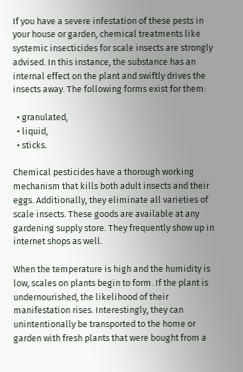If you have a severe infestation of these pests in your house or garden, chemical treatments like systemic insecticides for scale insects are strongly advised. In this instance, the substance has an internal effect on the plant and swiftly drives the insects away. The following forms exist for them:

  • granulated,
  • liquid,
  • sticks.

Chemical pesticides have a thorough working mechanism that kills both adult insects and their eggs. Additionally, they eliminate all varieties of scale insects. These goods are available at any gardening supply store. They frequently show up in internet shops as well.

When the temperature is high and the humidity is low, scales on plants begin to form. If the plant is undernourished, the likelihood of their manifestation rises. Interestingly, they can unintentionally be transported to the home or garden with fresh plants that were bought from a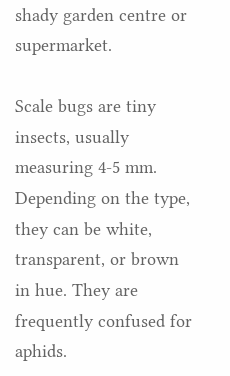shady garden centre or supermarket.

Scale bugs are tiny insects, usually measuring 4-5 mm. Depending on the type, they can be white, transparent, or brown in hue. They are frequently confused for aphids.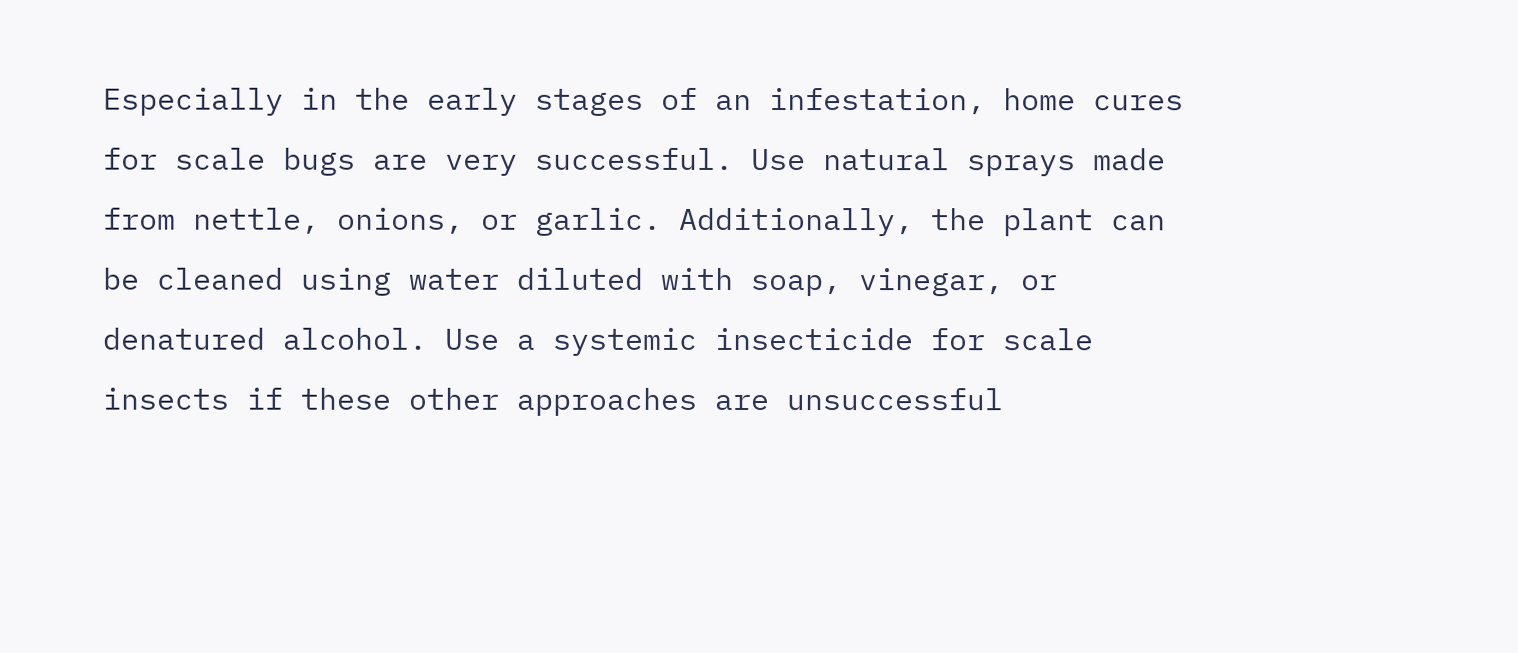Especially in the early stages of an infestation, home cures for scale bugs are very successful. Use natural sprays made from nettle, onions, or garlic. Additionally, the plant can be cleaned using water diluted with soap, vinegar, or denatured alcohol. Use a systemic insecticide for scale insects if these other approaches are unsuccessful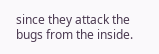since they attack the bugs from the inside.